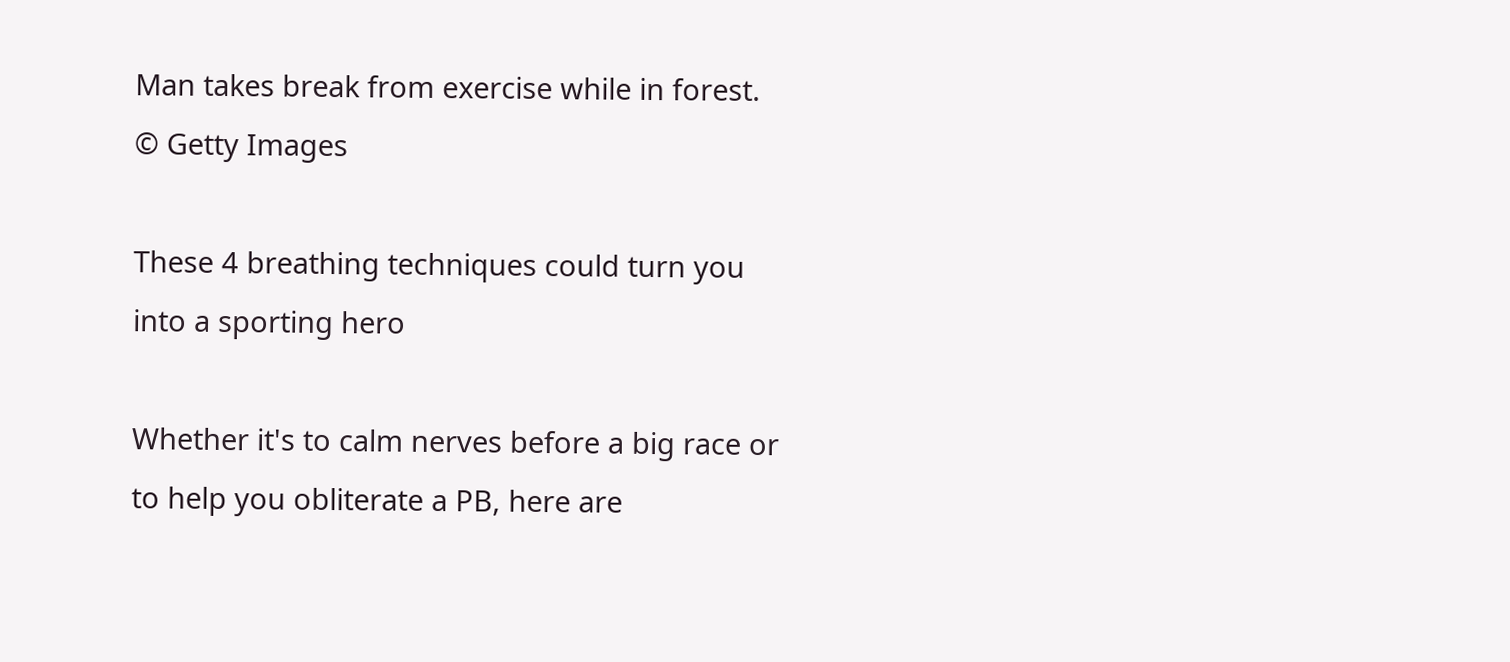Man takes break from exercise while in forest.
© Getty Images

These 4 breathing techniques could turn you into a sporting hero

Whether it's to calm nerves before a big race or to help you obliterate a PB, here are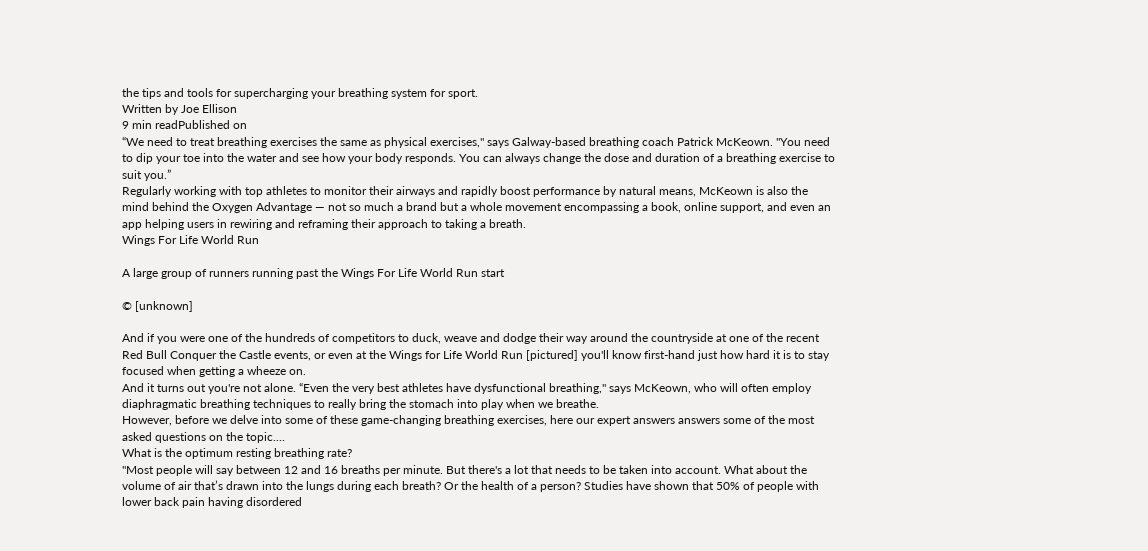the tips and tools for supercharging your breathing system for sport.
Written by Joe Ellison
9 min readPublished on
“We need to treat breathing exercises the same as physical exercises," says Galway-based breathing coach Patrick McKeown. "You need to dip your toe into the water and see how your body responds. You can always change the dose and duration of a breathing exercise to suit you.”
Regularly working with top athletes to monitor their airways and rapidly boost performance by natural means, McKeown is also the mind behind the Oxygen Advantage — not so much a brand but a whole movement encompassing a book, online support, and even an app helping users in rewiring and reframing their approach to taking a breath.
Wings For Life World Run

A large group of runners running past the Wings For Life World Run start

© [unknown]

And if you were one of the hundreds of competitors to duck, weave and dodge their way around the countryside at one of the recent Red Bull Conquer the Castle events, or even at the Wings for Life World Run [pictured] you'll know first-hand just how hard it is to stay focused when getting a wheeze on.
And it turns out you're not alone. “Even the very best athletes have dysfunctional breathing," says McKeown, who will often employ diaphragmatic breathing techniques to really bring the stomach into play when we breathe.
However, before we delve into some of these game-changing breathing exercises, here our expert answers answers some of the most asked questions on the topic....
What is the optimum resting breathing rate?
"Most people will say between 12 and 16 breaths per minute. But there's a lot that needs to be taken into account. What about the volume of air that’s drawn into the lungs during each breath? Or the health of a person? Studies have shown that 50% of people with lower back pain having disordered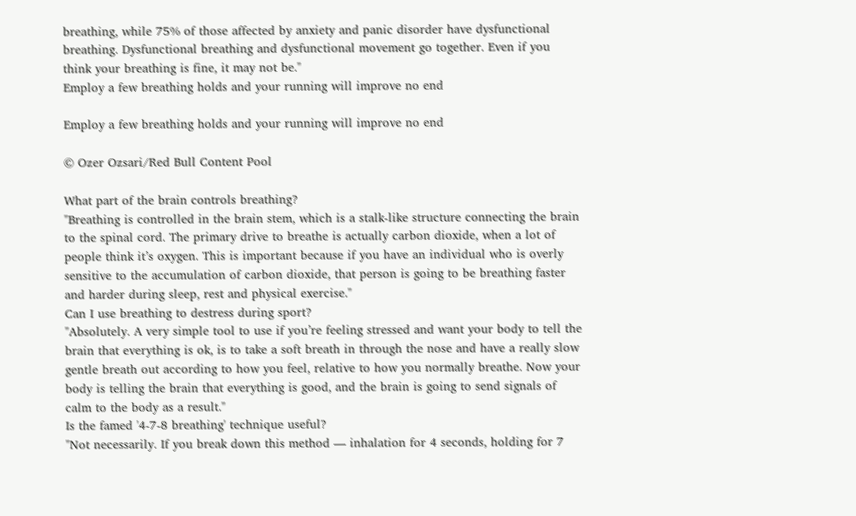breathing, while 75% of those affected by anxiety and panic disorder have dysfunctional breathing. Dysfunctional breathing and dysfunctional movement go together. Even if you think your breathing is fine, it may not be."
Employ a few breathing holds and your running will improve no end

Employ a few breathing holds and your running will improve no end

© Ozer Ozsari/Red Bull Content Pool

What part of the brain controls breathing?
"Breathing is controlled in the brain stem, which is a stalk-like structure connecting the brain to the spinal cord. The primary drive to breathe is actually carbon dioxide, when a lot of people think it’s oxygen. This is important because if you have an individual who is overly sensitive to the accumulation of carbon dioxide, that person is going to be breathing faster and harder during sleep, rest and physical exercise."
Can I use breathing to destress during sport?
"Absolutely. A very simple tool to use if you’re feeling stressed and want your body to tell the brain that everything is ok, is to take a soft breath in through the nose and have a really slow gentle breath out according to how you feel, relative to how you normally breathe. Now your body is telling the brain that everything is good, and the brain is going to send signals of calm to the body as a result."
Is the famed '4-7-8 breathing' technique useful?
"Not necessarily. If you break down this method — inhalation for 4 seconds, holding for 7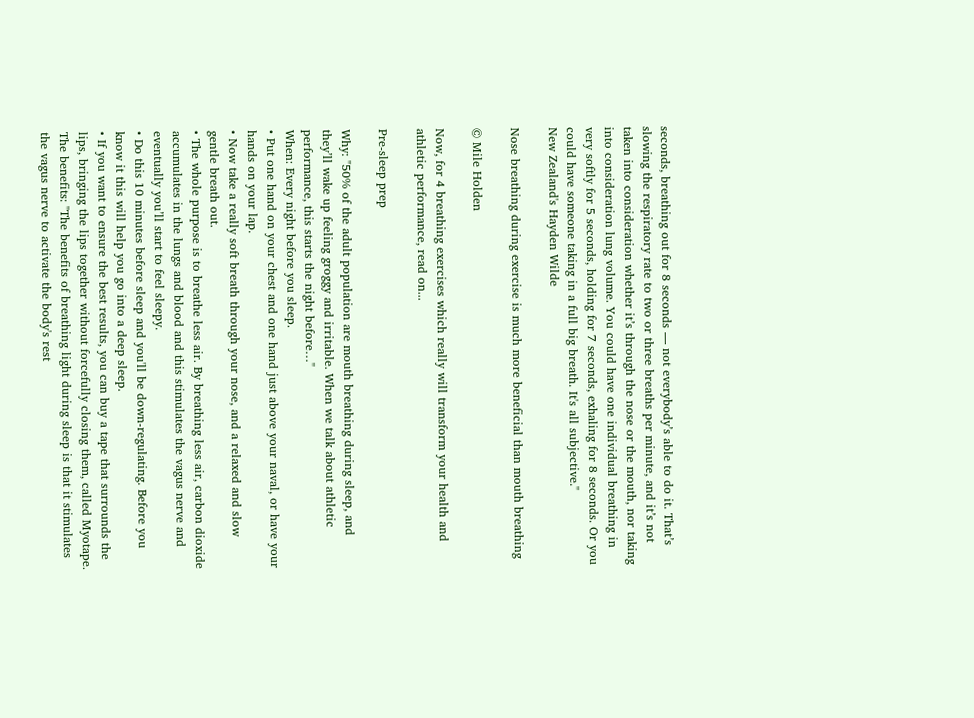seconds, breathing out for 8 seconds — not everybody’s able to do it. That’s slowing the respiratory rate to two or three breaths per minute, and it’s not taken into consideration whether it’s through the nose or the mouth, nor taking into consideration lung volume. You could have one individual breathing in very softly for 5 seconds, holding for 7 seconds, exhaling for 8 seconds. Or you could have someone taking in a full big breath. It's all subjective."
New Zealand's Hayden Wilde

Nose breathing during exercise is much more beneficial than mouth breathing

© Mile Holden

Now, for 4 breathing exercises which really will transform your health and athletic performance, read on...

Pre-sleep prep

Why: "50% of the adult population are mouth breathing during sleep, and they’ll wake up feeling groggy and irritable. When we talk about athletic performance, this starts the night before…"
When: Every night before you sleep.
• Put one hand on your chest and one hand just above your naval, or have your hands on your lap.
• Now take a really soft breath through your nose, and a relaxed and slow gentle breath out.
• The whole purpose is to breathe less air. By breathing less air, carbon dioxide accumulates in the lungs and blood and this stimulates the vagus nerve and eventually you’ll start to feel sleepy.
• Do this 10 minutes before sleep and you'll be down-regulating. Before you know it this will help you go into a deep sleep.
• If you want to ensure the best results, you can buy a tape that surrounds the lips, bringing the lips together without forcefully closing them, called Myotape.
The benefits: "The benefits of breathing light during sleep is that it stimulates the vagus nerve to activate the body's rest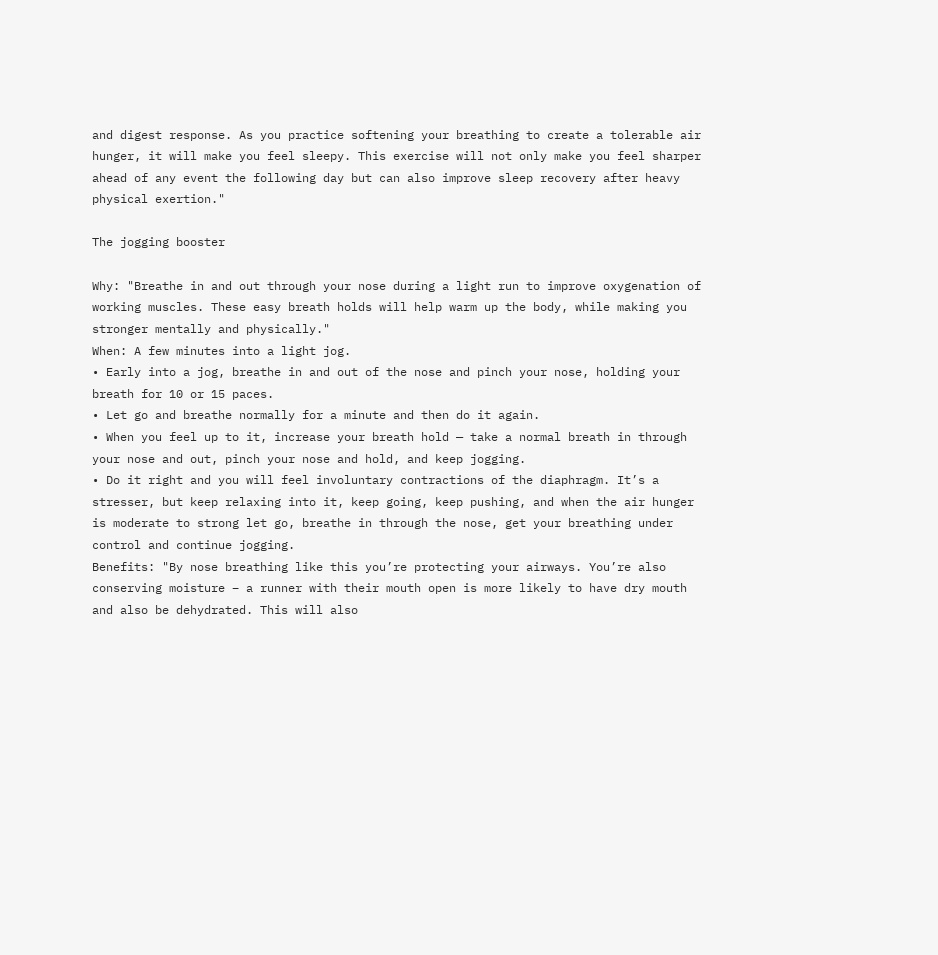and digest response. As you practice softening your breathing to create a tolerable air hunger, it will make you feel sleepy. This exercise will not only make you feel sharper ahead of any event the following day but can also improve sleep recovery after heavy physical exertion."

The jogging booster

Why: "Breathe in and out through your nose during a light run to improve oxygenation of working muscles. These easy breath holds will help warm up the body, while making you stronger mentally and physically."
When: A few minutes into a light jog.
• Early into a jog, breathe in and out of the nose and pinch your nose, holding your breath for 10 or 15 paces.
• Let go and breathe normally for a minute and then do it again.
• When you feel up to it, increase your breath hold — take a normal breath in through your nose and out, pinch your nose and hold, and keep jogging.
• Do it right and you will feel involuntary contractions of the diaphragm. It’s a stresser, but keep relaxing into it, keep going, keep pushing, and when the air hunger is moderate to strong let go, breathe in through the nose, get your breathing under control and continue jogging.
Benefits: "By nose breathing like this you’re protecting your airways. You’re also conserving moisture – a runner with their mouth open is more likely to have dry mouth and also be dehydrated. This will also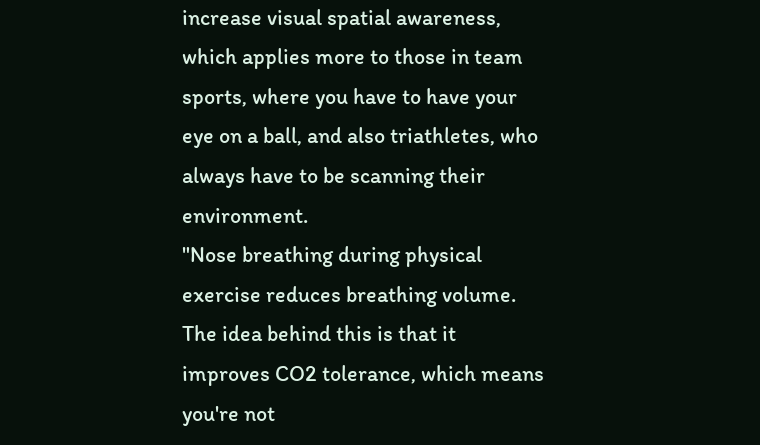increase visual spatial awareness, which applies more to those in team sports, where you have to have your eye on a ball, and also triathletes, who always have to be scanning their environment.
"Nose breathing during physical exercise reduces breathing volume. The idea behind this is that it improves CO2 tolerance, which means you're not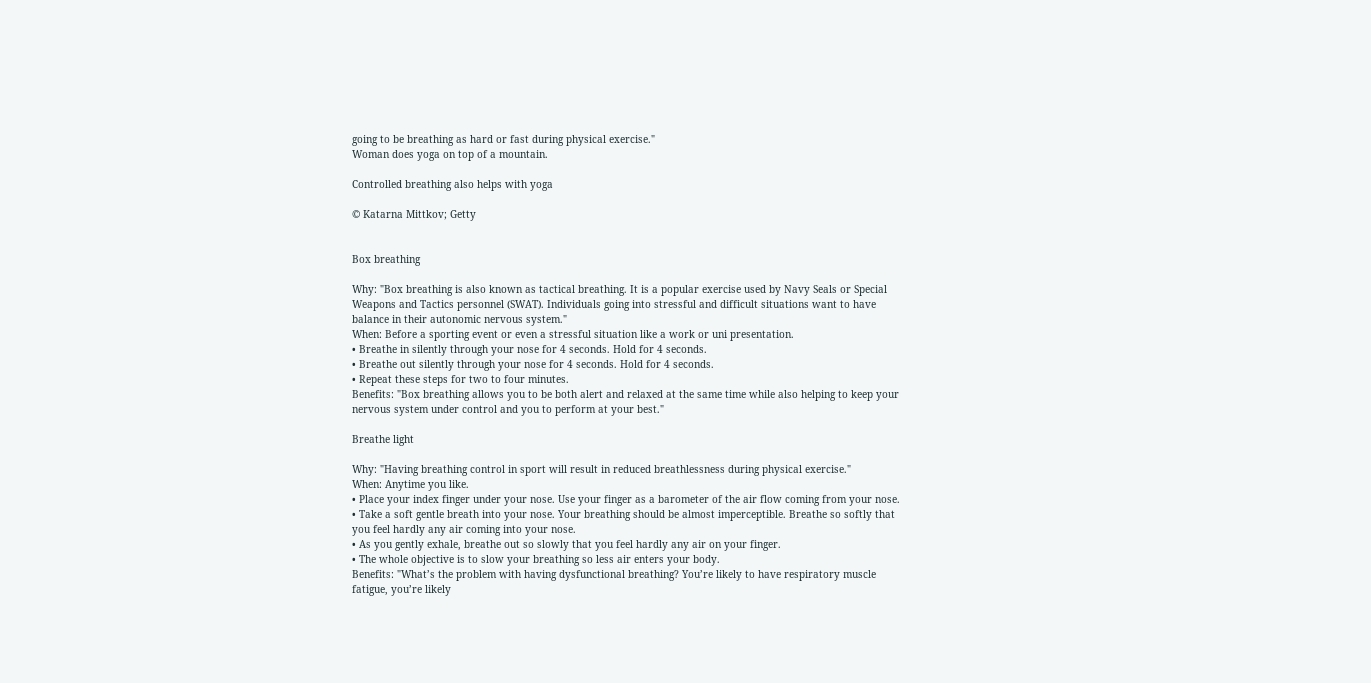going to be breathing as hard or fast during physical exercise."
Woman does yoga on top of a mountain.

Controlled breathing also helps with yoga

© Katarna Mittkov; Getty


Box breathing

Why: "Box breathing is also known as tactical breathing. It is a popular exercise used by Navy Seals or Special Weapons and Tactics personnel (SWAT). Individuals going into stressful and difficult situations want to have balance in their autonomic nervous system."
When: Before a sporting event or even a stressful situation like a work or uni presentation.
• Breathe in silently through your nose for 4 seconds. Hold for 4 seconds.
• Breathe out silently through your nose for 4 seconds. Hold for 4 seconds.
• Repeat these steps for two to four minutes.
Benefits: "Box breathing allows you to be both alert and relaxed at the same time while also helping to keep your nervous system under control and you to perform at your best."

Breathe light

Why: "Having breathing control in sport will result in reduced breathlessness during physical exercise."
When: Anytime you like.
• Place your index finger under your nose. Use your finger as a barometer of the air flow coming from your nose.
• Take a soft gentle breath into your nose. Your breathing should be almost imperceptible. Breathe so softly that you feel hardly any air coming into your nose.
• As you gently exhale, breathe out so slowly that you feel hardly any air on your finger.
• The whole objective is to slow your breathing so less air enters your body.
Benefits: "What’s the problem with having dysfunctional breathing? You’re likely to have respiratory muscle fatigue, you’re likely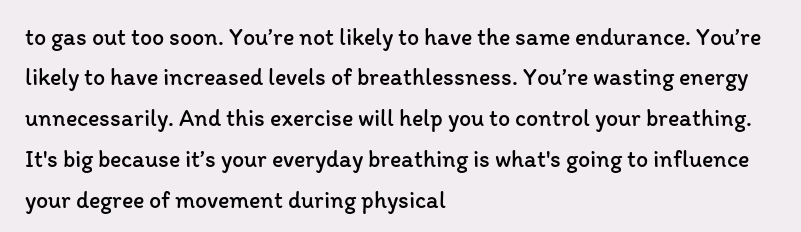to gas out too soon. You’re not likely to have the same endurance. You’re likely to have increased levels of breathlessness. You’re wasting energy unnecessarily. And this exercise will help you to control your breathing. It's big because it’s your everyday breathing is what's going to influence your degree of movement during physical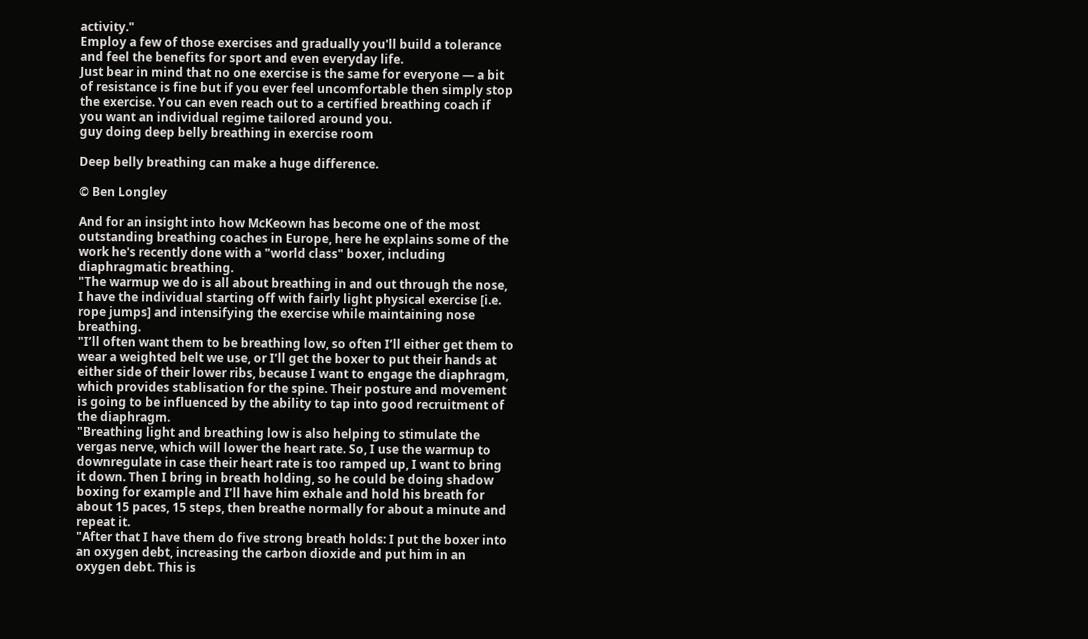activity."
Employ a few of those exercises and gradually you'll build a tolerance and feel the benefits for sport and even everyday life.
Just bear in mind that no one exercise is the same for everyone — a bit of resistance is fine but if you ever feel uncomfortable then simply stop the exercise. You can even reach out to a certified breathing coach if you want an individual regime tailored around you.
guy doing deep belly breathing in exercise room

Deep belly breathing can make a huge difference.

© Ben Longley

And for an insight into how McKeown has become one of the most outstanding breathing coaches in Europe, here he explains some of the work he's recently done with a "world class" boxer, including diaphragmatic breathing.
"The warmup we do is all about breathing in and out through the nose, I have the individual starting off with fairly light physical exercise [i.e. rope jumps] and intensifying the exercise while maintaining nose breathing.
"I’ll often want them to be breathing low, so often I’ll either get them to wear a weighted belt we use, or I’ll get the boxer to put their hands at either side of their lower ribs, because I want to engage the diaphragm, which provides stablisation for the spine. Their posture and movement is going to be influenced by the ability to tap into good recruitment of the diaphragm.
"Breathing light and breathing low is also helping to stimulate the vergas nerve, which will lower the heart rate. So, I use the warmup to downregulate in case their heart rate is too ramped up, I want to bring it down. Then I bring in breath holding, so he could be doing shadow boxing for example and I’ll have him exhale and hold his breath for about 15 paces, 15 steps, then breathe normally for about a minute and repeat it.
"After that I have them do five strong breath holds: I put the boxer into an oxygen debt, increasing the carbon dioxide and put him in an oxygen debt. This is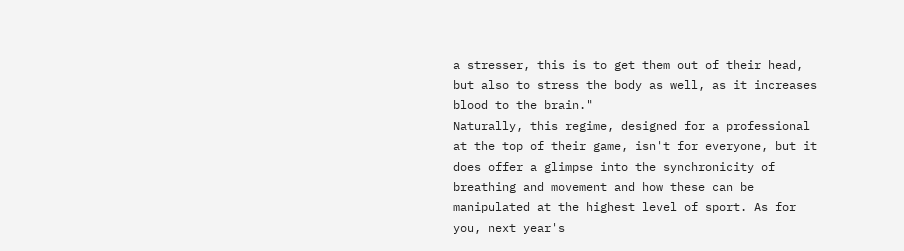a stresser, this is to get them out of their head, but also to stress the body as well, as it increases blood to the brain."
Naturally, this regime, designed for a professional at the top of their game, isn't for everyone, but it does offer a glimpse into the synchronicity of breathing and movement and how these can be manipulated at the highest level of sport. As for you, next year's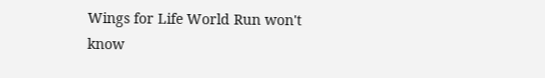Wings for Life World Run won't know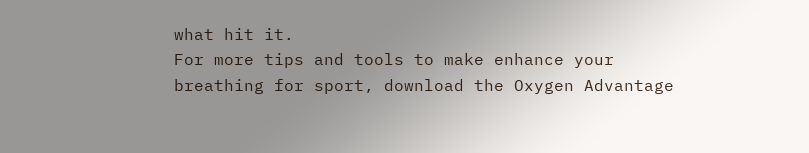what hit it.
For more tips and tools to make enhance your breathing for sport, download the Oxygen Advantage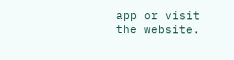app or visit the website.